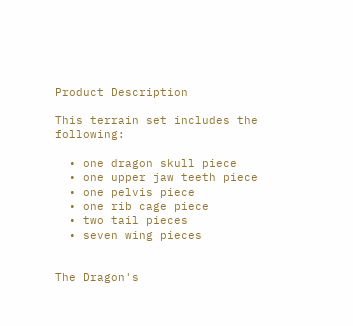Product Description

This terrain set includes the following:

  • one dragon skull piece
  • one upper jaw teeth piece
  • one pelvis piece
  • one rib cage piece
  • two tail pieces
  • seven wing pieces


The Dragon's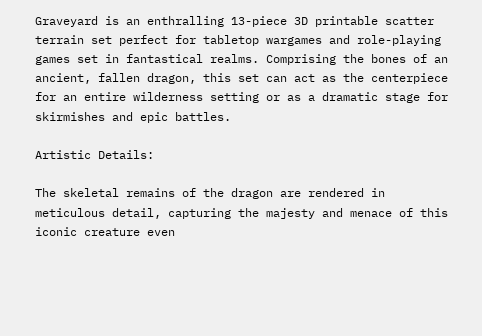Graveyard is an enthralling 13-piece 3D printable scatter terrain set perfect for tabletop wargames and role-playing games set in fantastical realms. Comprising the bones of an ancient, fallen dragon, this set can act as the centerpiece for an entire wilderness setting or as a dramatic stage for skirmishes and epic battles.

Artistic Details:

The skeletal remains of the dragon are rendered in meticulous detail, capturing the majesty and menace of this iconic creature even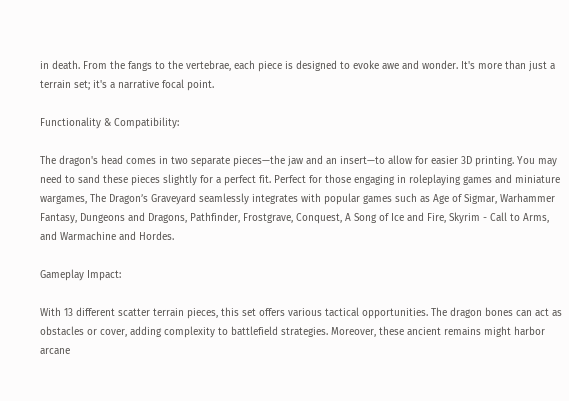in death. From the fangs to the vertebrae, each piece is designed to evoke awe and wonder. It's more than just a terrain set; it's a narrative focal point.

Functionality & Compatibility:

The dragon's head comes in two separate pieces—the jaw and an insert—to allow for easier 3D printing. You may need to sand these pieces slightly for a perfect fit. Perfect for those engaging in roleplaying games and miniature wargames, The Dragon’s Graveyard seamlessly integrates with popular games such as Age of Sigmar, Warhammer Fantasy, Dungeons and Dragons, Pathfinder, Frostgrave, Conquest, A Song of Ice and Fire, Skyrim - Call to Arms, and Warmachine and Hordes.

Gameplay Impact:

With 13 different scatter terrain pieces, this set offers various tactical opportunities. The dragon bones can act as obstacles or cover, adding complexity to battlefield strategies. Moreover, these ancient remains might harbor arcane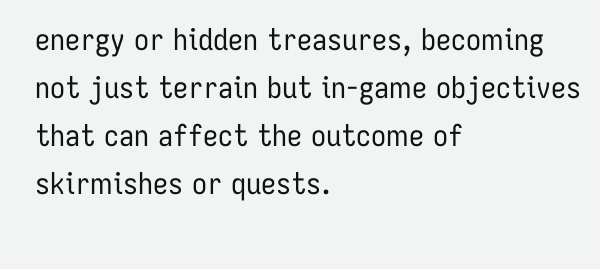energy or hidden treasures, becoming not just terrain but in-game objectives that can affect the outcome of skirmishes or quests.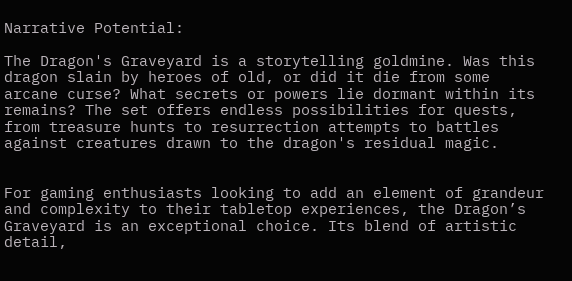Narrative Potential:

The Dragon's Graveyard is a storytelling goldmine. Was this dragon slain by heroes of old, or did it die from some arcane curse? What secrets or powers lie dormant within its remains? The set offers endless possibilities for quests, from treasure hunts to resurrection attempts to battles against creatures drawn to the dragon's residual magic.


For gaming enthusiasts looking to add an element of grandeur and complexity to their tabletop experiences, the Dragon’s Graveyard is an exceptional choice. Its blend of artistic detail,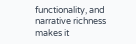functionality, and narrative richness makes it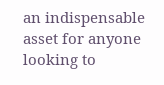an indispensable asset for anyone looking to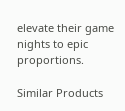elevate their game nights to epic proportions.

Similar Products